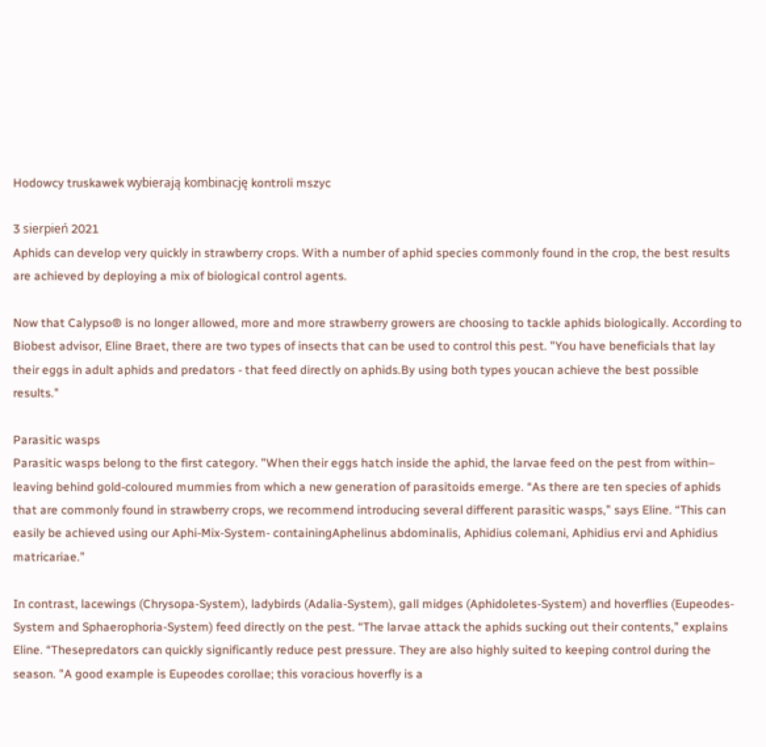Hodowcy truskawek wybierają kombinację kontroli mszyc

3 sierpień 2021
Aphids can develop very quickly in strawberry crops. With a number of aphid species commonly found in the crop, the best results are achieved by deploying a mix of biological control agents.

Now that Calypso® is no longer allowed, more and more strawberry growers are choosing to tackle aphids biologically. According to Biobest advisor, Eline Braet, there are two types of insects that can be used to control this pest. "You have beneficials that lay their eggs in adult aphids and predators - that feed directly on aphids.By using both types youcan achieve the best possible results."

Parasitic wasps
Parasitic wasps belong to the first category. "When their eggs hatch inside the aphid, the larvae feed on the pest from within– leaving behind gold-coloured mummies from which a new generation of parasitoids emerge. “As there are ten species of aphids that are commonly found in strawberry crops, we recommend introducing several different parasitic wasps,” says Eline. “This can easily be achieved using our Aphi-Mix-System- containingAphelinus abdominalis, Aphidius colemani, Aphidius ervi and Aphidius matricariae.”

In contrast, lacewings (Chrysopa-System), ladybirds (Adalia-System), gall midges (Aphidoletes-System) and hoverflies (Eupeodes-System and Sphaerophoria-System) feed directly on the pest. “The larvae attack the aphids sucking out their contents,” explains Eline. “Thesepredators can quickly significantly reduce pest pressure. They are also highly suited to keeping control during the season. "A good example is Eupeodes corollae; this voracious hoverfly is a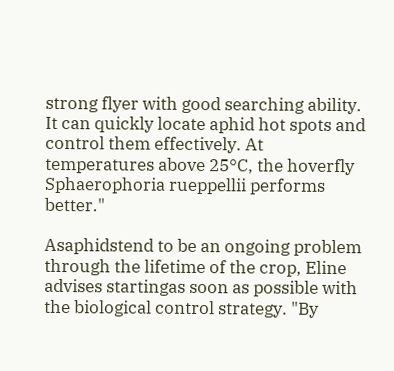strong flyer with good searching ability. It can quickly locate aphid hot spots and control them effectively. At temperatures above 25°C, the hoverfly Sphaerophoria rueppellii performs better."

Asaphidstend to be an ongoing problem through the lifetime of the crop, Eline advises startingas soon as possible with the biological control strategy. "By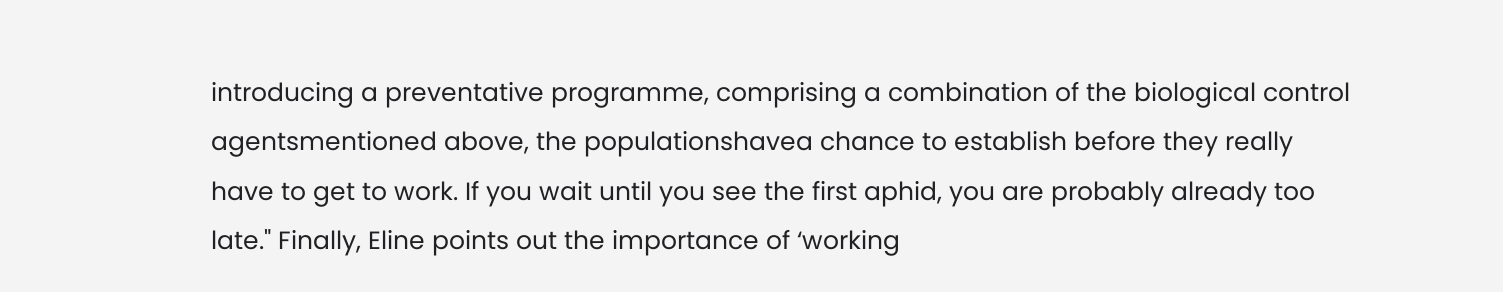introducing a preventative programme, comprising a combination of the biological control agentsmentioned above, the populationshavea chance to establish before they really have to get to work. If you wait until you see the first aphid, you are probably already too late." Finally, Eline points out the importance of ‘working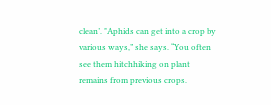clean’. "Aphids can get into a crop by various ways,” she says. “You often see them hitchhiking on plant remains from previous crops.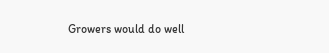Growers would do well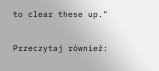to clear these up."

Przeczytaj również: